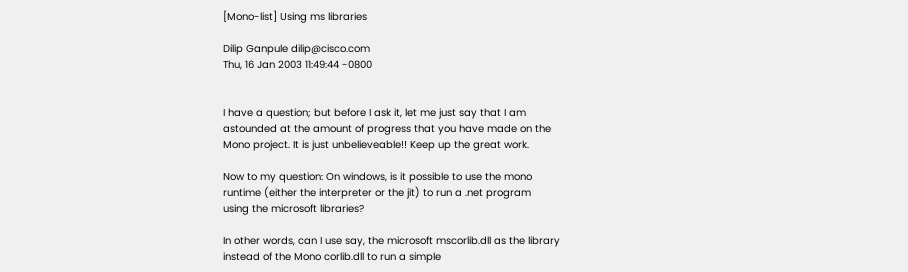[Mono-list] Using ms libraries

Dilip Ganpule dilip@cisco.com
Thu, 16 Jan 2003 11:49:44 -0800


I have a question; but before I ask it, let me just say that I am
astounded at the amount of progress that you have made on the
Mono project. It is just unbelieveable!! Keep up the great work.

Now to my question: On windows, is it possible to use the mono
runtime (either the interpreter or the jit) to run a .net program
using the microsoft libraries?

In other words, can I use say, the microsoft mscorlib.dll as the library
instead of the Mono corlib.dll to run a simple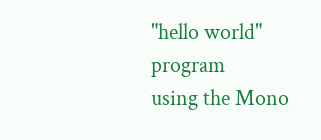"hello world" program
using the Mono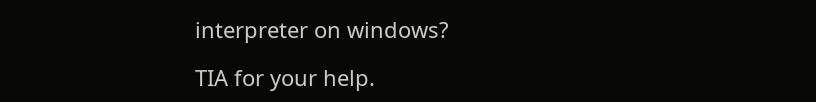interpreter on windows?

TIA for your help.